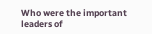Who were the important leaders of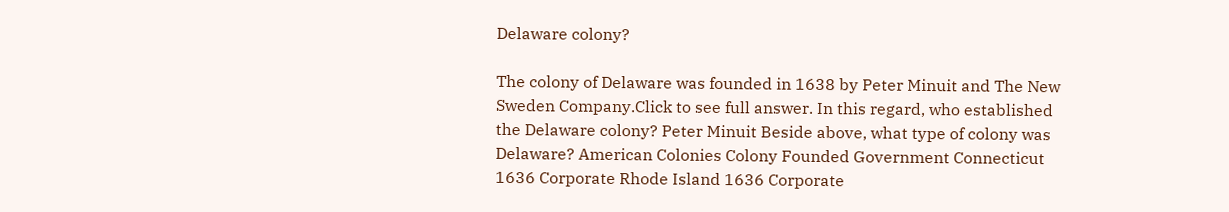Delaware colony?

The colony of Delaware was founded in 1638 by Peter Minuit and The New Sweden Company.Click to see full answer. In this regard, who established the Delaware colony? Peter Minuit Beside above, what type of colony was Delaware? American Colonies Colony Founded Government Connecticut 1636 Corporate Rhode Island 1636 Corporate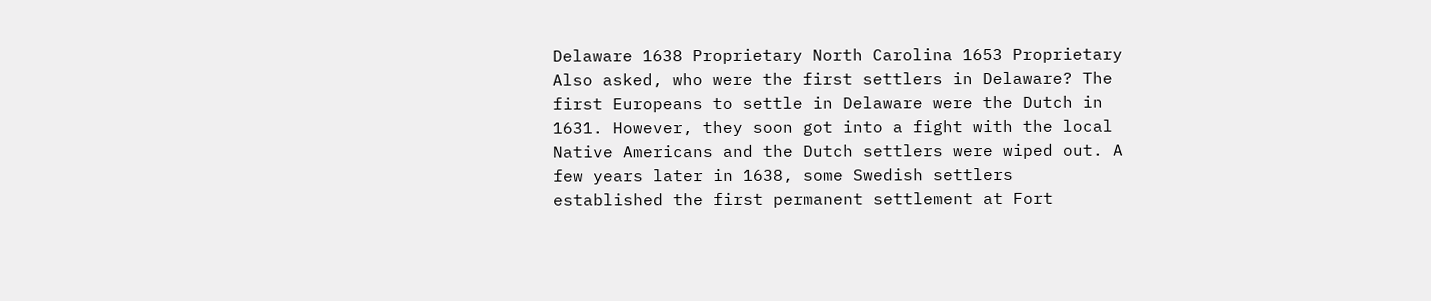Delaware 1638 Proprietary North Carolina 1653 Proprietary Also asked, who were the first settlers in Delaware? The first Europeans to settle in Delaware were the Dutch in 1631. However, they soon got into a fight with the local Native Americans and the Dutch settlers were wiped out. A few years later in 1638, some Swedish settlers established the first permanent settlement at Fort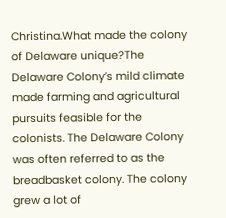Christina.What made the colony of Delaware unique?The Delaware Colony’s mild climate made farming and agricultural pursuits feasible for the colonists. The Delaware Colony was often referred to as the breadbasket colony. The colony grew a lot of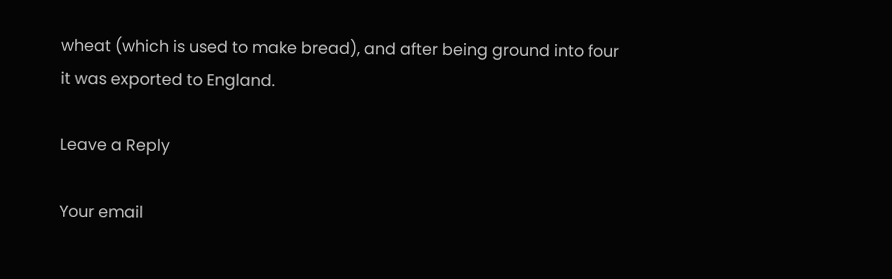wheat (which is used to make bread), and after being ground into four it was exported to England.

Leave a Reply

Your email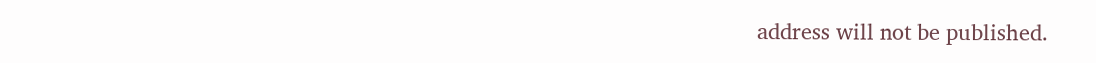address will not be published.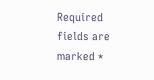Required fields are marked *